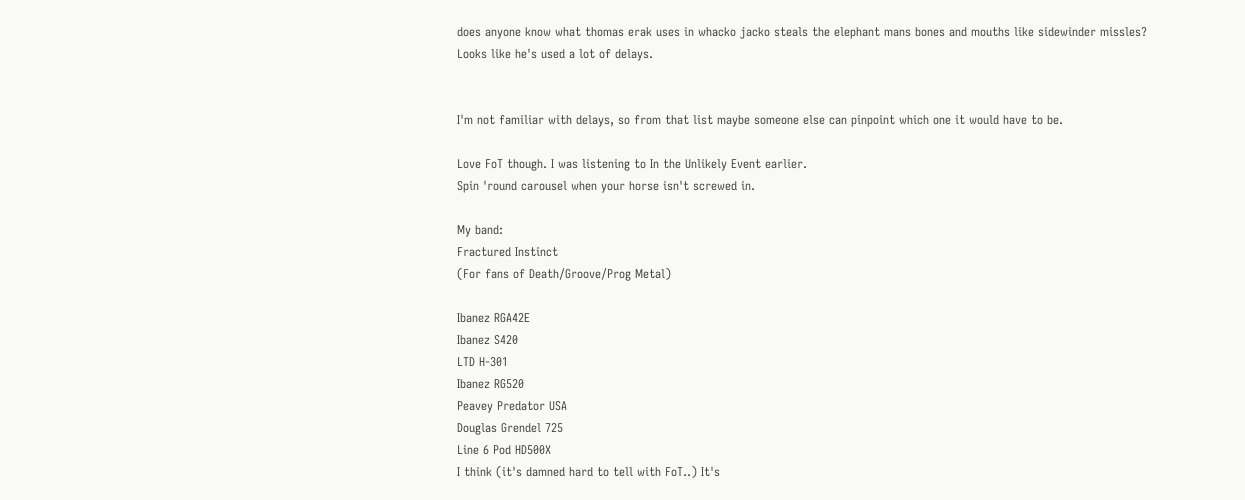does anyone know what thomas erak uses in whacko jacko steals the elephant mans bones and mouths like sidewinder missles?
Looks like he's used a lot of delays.


I'm not familiar with delays, so from that list maybe someone else can pinpoint which one it would have to be.

Love FoT though. I was listening to In the Unlikely Event earlier.
Spin 'round carousel when your horse isn't screwed in.

My band:
Fractured Instinct
(For fans of Death/Groove/Prog Metal)

Ibanez RGA42E
Ibanez S420
LTD H-301
Ibanez RG520
Peavey Predator USA
Douglas Grendel 725
Line 6 Pod HD500X
I think (it's damned hard to tell with FoT..) It's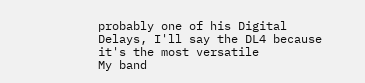probably one of his Digital Delays, I'll say the DL4 because it's the most versatile
My band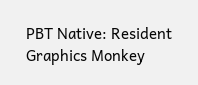PBT Native: Resident Graphics Monkey